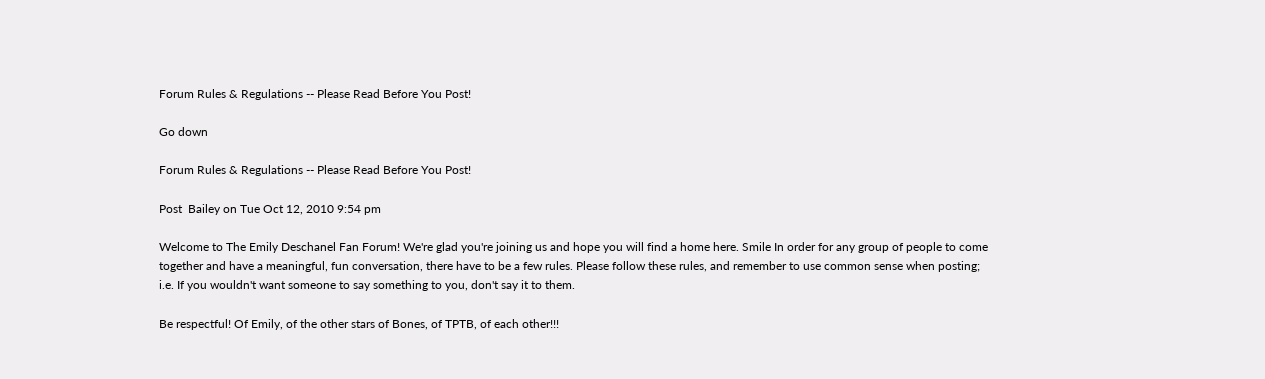Forum Rules & Regulations -- Please Read Before You Post!

Go down

Forum Rules & Regulations -- Please Read Before You Post!

Post  Bailey on Tue Oct 12, 2010 9:54 pm

Welcome to The Emily Deschanel Fan Forum! We're glad you're joining us and hope you will find a home here. Smile In order for any group of people to come together and have a meaningful, fun conversation, there have to be a few rules. Please follow these rules, and remember to use common sense when posting; i.e. If you wouldn't want someone to say something to you, don't say it to them.

Be respectful! Of Emily, of the other stars of Bones, of TPTB, of each other!!!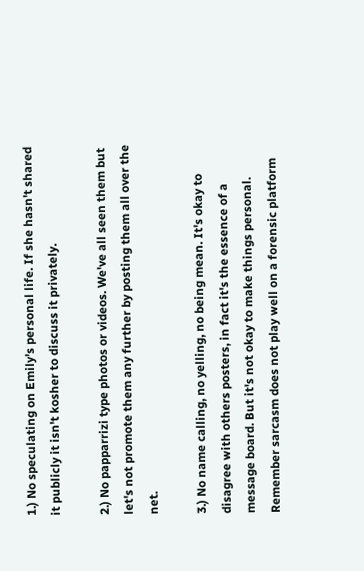1.) No speculating on Emily's personal life. If she hasn't shared it publicly it isn't kosher to discuss it privately.

2.) No papparrizi type photos or videos. We've all seen them but let's not promote them any further by posting them all over the net.

3.) No name calling, no yelling, no being mean. It's okay to disagree with others posters, in fact it's the essence of a message board. But it's not okay to make things personal. Remember sarcasm does not play well on a forensic platform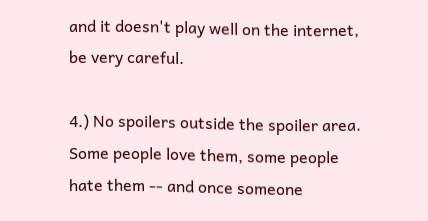and it doesn't play well on the internet, be very careful.

4.) No spoilers outside the spoiler area. Some people love them, some people hate them -- and once someone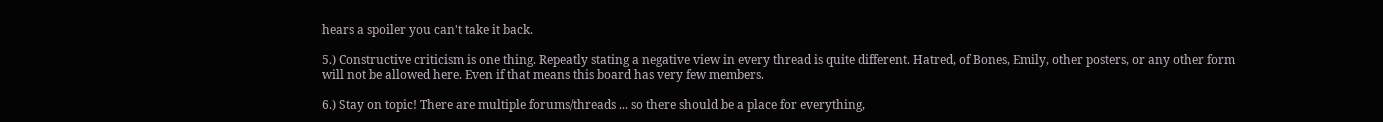hears a spoiler you can't take it back.

5.) Constructive criticism is one thing. Repeatly stating a negative view in every thread is quite different. Hatred, of Bones, Emily, other posters, or any other form will not be allowed here. Even if that means this board has very few members.

6.) Stay on topic! There are multiple forums/threads ... so there should be a place for everything,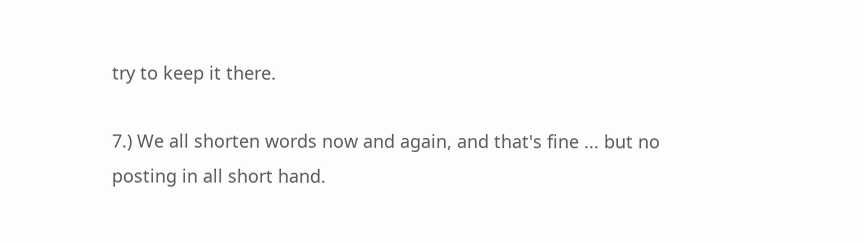try to keep it there.

7.) We all shorten words now and again, and that's fine ... but no posting in all short hand.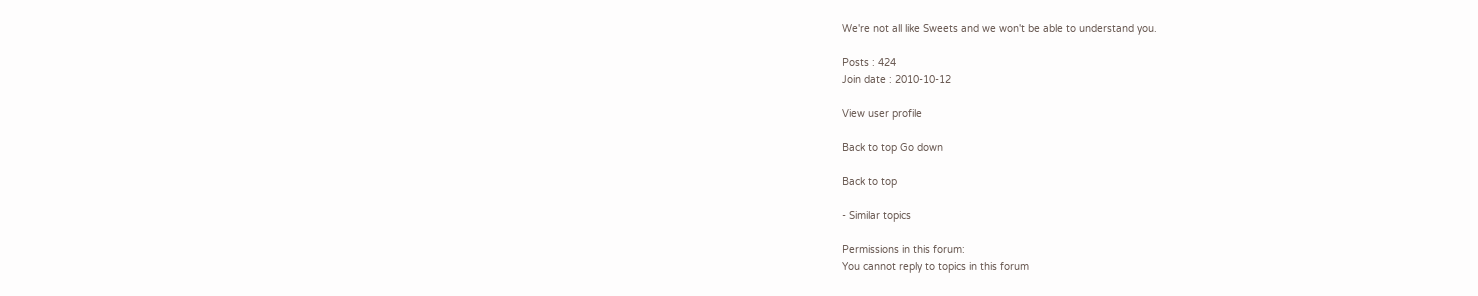We're not all like Sweets and we won't be able to understand you.

Posts : 424
Join date : 2010-10-12

View user profile

Back to top Go down

Back to top

- Similar topics

Permissions in this forum:
You cannot reply to topics in this forum